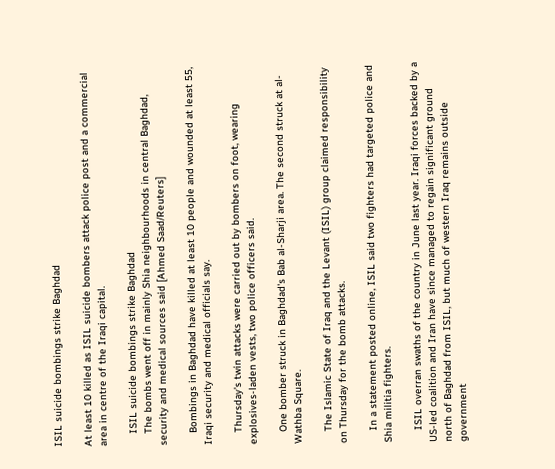ISIL suicide bombings strike Baghdad

At least 10 killed as ISIL suicide bombers attack police post and a commercial area in centre of the Iraqi capital.

    ISIL suicide bombings strike Baghdad
    The bombs went off in mainly Shia neighbourhoods in central Baghdad, security and medical sources said [Ahmed Saad/Reuters]

    Bombings in Baghdad have killed at least 10 people and wounded at least 55, Iraqi security and medical officials say.

    Thursday's twin attacks were carried out by bombers on foot, wearing explosives-laden vests, two police officers said.

    One bomber struck in Baghdad's Bab al-Sharji area. The second struck at al-Wathba Square.

    The Islamic State of Iraq and the Levant (ISIL) group claimed responsibility on Thursday for the bomb attacks.

    In a statement posted online, ISIL said two fighters had targeted police and Shia militia fighters.

    ISIL overran swaths of the country in June last year. Iraqi forces backed by a US-led coalition and Iran have since managed to regain significant ground north of Baghdad from ISIL, but much of western Iraq remains outside government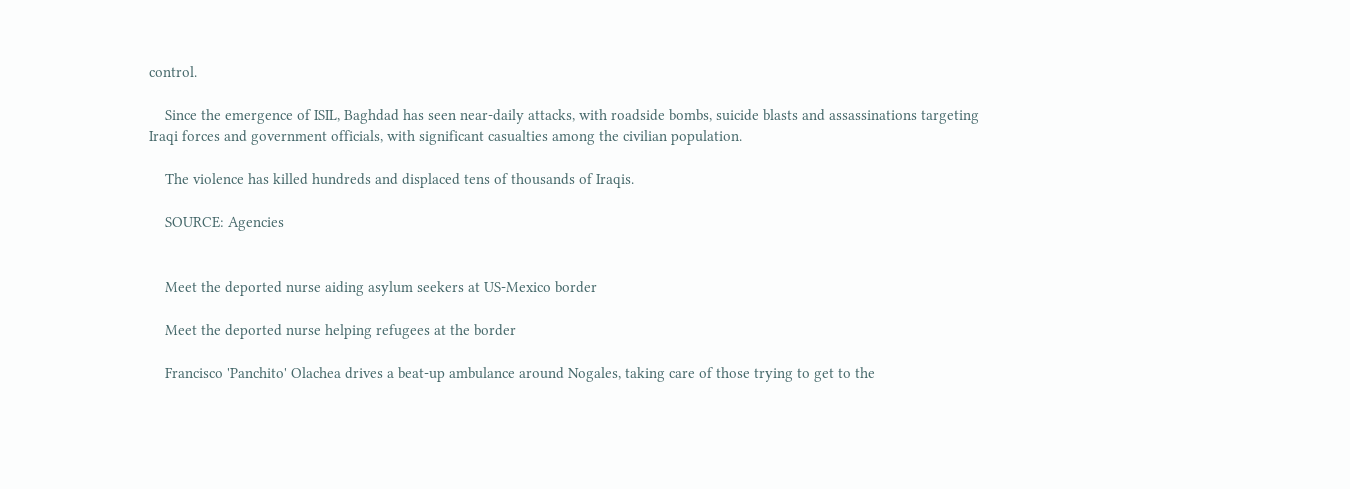control.

    Since the emergence of ISIL, Baghdad has seen near-daily attacks, with roadside bombs, suicide blasts and assassinations targeting Iraqi forces and government officials, with significant casualties among the civilian population.

    The violence has killed hundreds and displaced tens of thousands of Iraqis.

    SOURCE: Agencies


    Meet the deported nurse aiding asylum seekers at US-Mexico border

    Meet the deported nurse helping refugees at the border

    Francisco 'Panchito' Olachea drives a beat-up ambulance around Nogales, taking care of those trying to get to the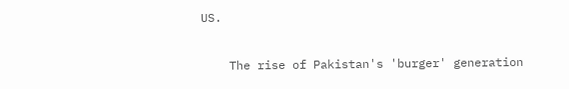US.

    The rise of Pakistan's 'burger' generation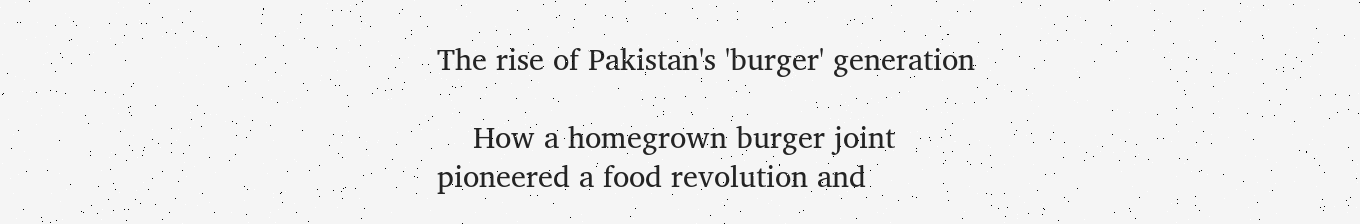The rise of Pakistan's 'burger' generation

    How a homegrown burger joint pioneered a food revolution and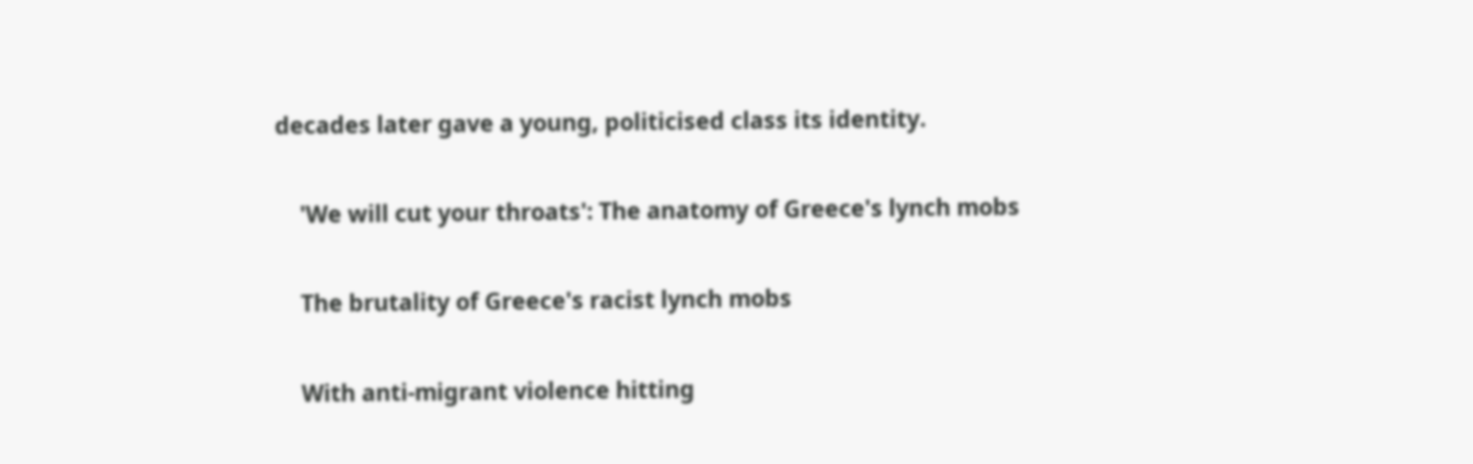decades later gave a young, politicised class its identity.

    'We will cut your throats': The anatomy of Greece's lynch mobs

    The brutality of Greece's racist lynch mobs

    With anti-migrant violence hitting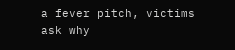a fever pitch, victims ask why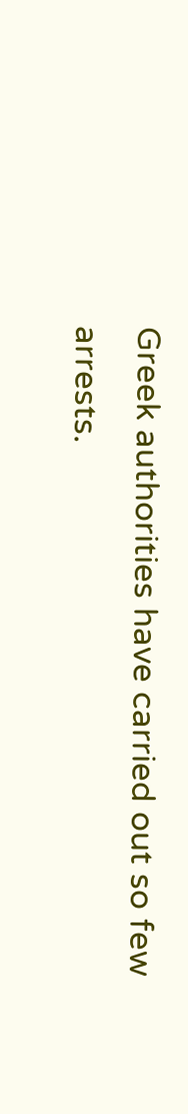Greek authorities have carried out so few arrests.